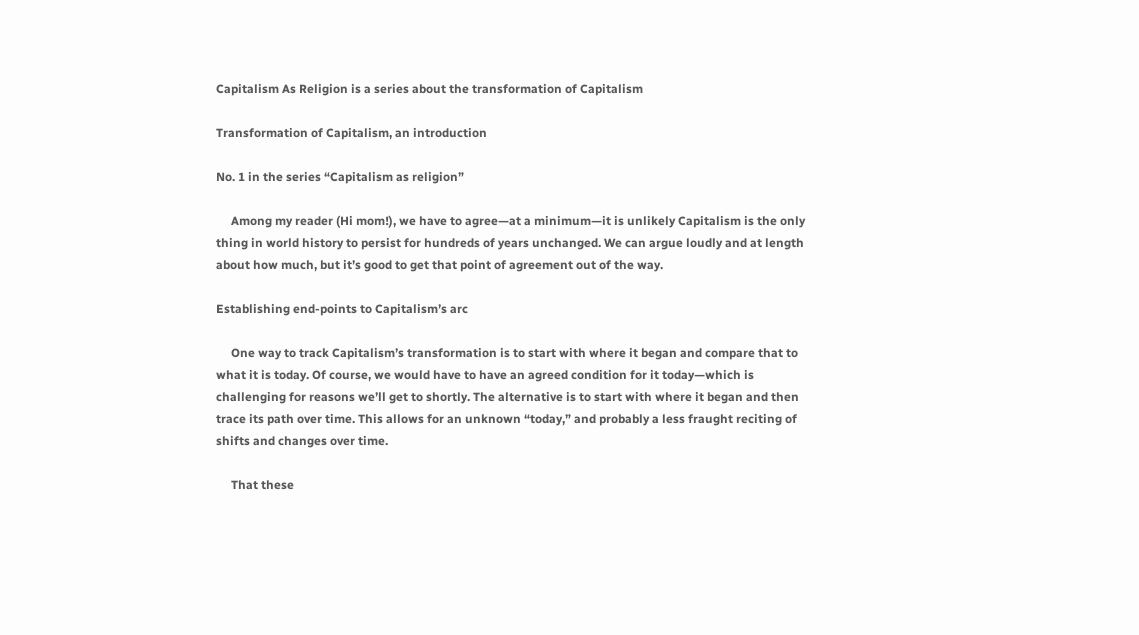Capitalism As Religion is a series about the transformation of Capitalism

Transformation of Capitalism, an introduction

No. 1 in the series “Capitalism as religion”

     Among my reader (Hi mom!), we have to agree—at a minimum—it is unlikely Capitalism is the only thing in world history to persist for hundreds of years unchanged. We can argue loudly and at length about how much, but it’s good to get that point of agreement out of the way.

Establishing end-points to Capitalism’s arc

     One way to track Capitalism’s transformation is to start with where it began and compare that to what it is today. Of course, we would have to have an agreed condition for it today—which is challenging for reasons we’ll get to shortly. The alternative is to start with where it began and then trace its path over time. This allows for an unknown “today,” and probably a less fraught reciting of shifts and changes over time.

     That these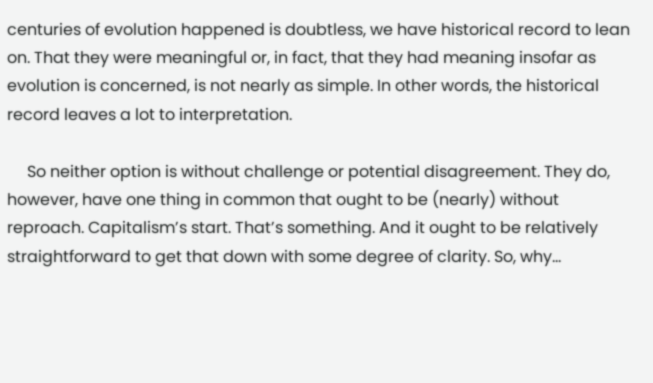centuries of evolution happened is doubtless, we have historical record to lean on. That they were meaningful or, in fact, that they had meaning insofar as evolution is concerned, is not nearly as simple. In other words, the historical record leaves a lot to interpretation.

     So neither option is without challenge or potential disagreement. They do, however, have one thing in common that ought to be (nearly) without reproach. Capitalism’s start. That’s something. And it ought to be relatively straightforward to get that down with some degree of clarity. So, why…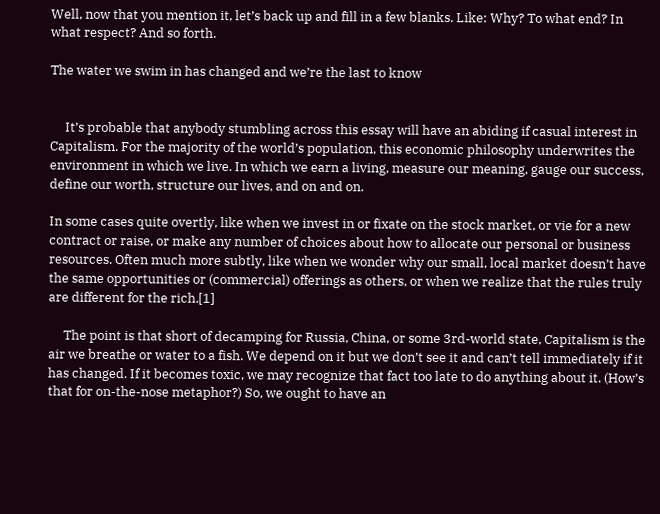Well, now that you mention it, let’s back up and fill in a few blanks. Like: Why? To what end? In what respect? And so forth.

The water we swim in has changed and we’re the last to know


     It’s probable that anybody stumbling across this essay will have an abiding if casual interest in Capitalism. For the majority of the world’s population, this economic philosophy underwrites the environment in which we live. In which we earn a living, measure our meaning, gauge our success, define our worth, structure our lives, and on and on.

In some cases quite overtly, like when we invest in or fixate on the stock market, or vie for a new contract or raise, or make any number of choices about how to allocate our personal or business resources. Often much more subtly, like when we wonder why our small, local market doesn’t have the same opportunities or (commercial) offerings as others, or when we realize that the rules truly are different for the rich.[1]

     The point is that short of decamping for Russia, China, or some 3rd-world state, Capitalism is the air we breathe or water to a fish. We depend on it but we don’t see it and can’t tell immediately if it has changed. If it becomes toxic, we may recognize that fact too late to do anything about it. (How’s that for on-the-nose metaphor?) So, we ought to have an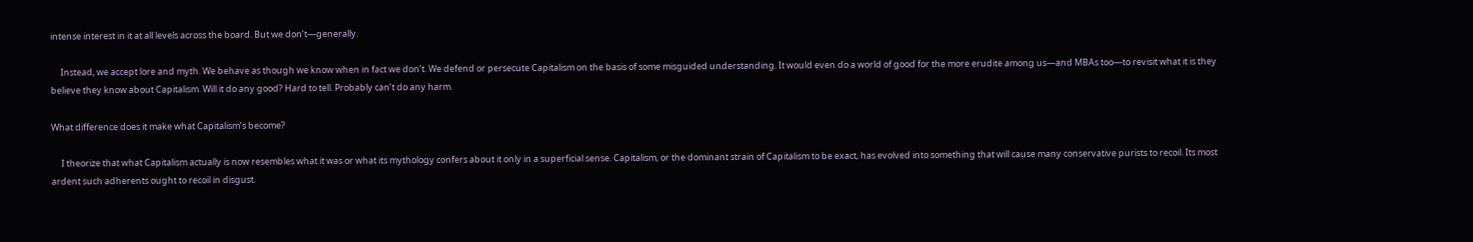intense interest in it at all levels across the board. But we don’t—generally.

     Instead, we accept lore and myth. We behave as though we know when in fact we don’t. We defend or persecute Capitalism on the basis of some misguided understanding. It would even do a world of good for the more erudite among us—and MBAs too—to revisit what it is they believe they know about Capitalism. Will it do any good? Hard to tell. Probably can’t do any harm.

What difference does it make what Capitalism’s become?

     I theorize that what Capitalism actually is now resembles what it was or what its mythology confers about it only in a superficial sense. Capitalism, or the dominant strain of Capitalism to be exact, has evolved into something that will cause many conservative purists to recoil. Its most ardent such adherents ought to recoil in disgust.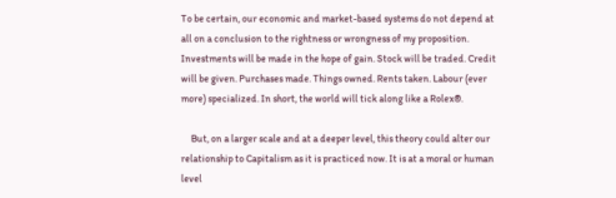To be certain, our economic and market-based systems do not depend at all on a conclusion to the rightness or wrongness of my proposition. Investments will be made in the hope of gain. Stock will be traded. Credit will be given. Purchases made. Things owned. Rents taken. Labour (ever more) specialized. In short, the world will tick along like a Rolex®.

     But, on a larger scale and at a deeper level, this theory could alter our relationship to Capitalism as it is practiced now. It is at a moral or human level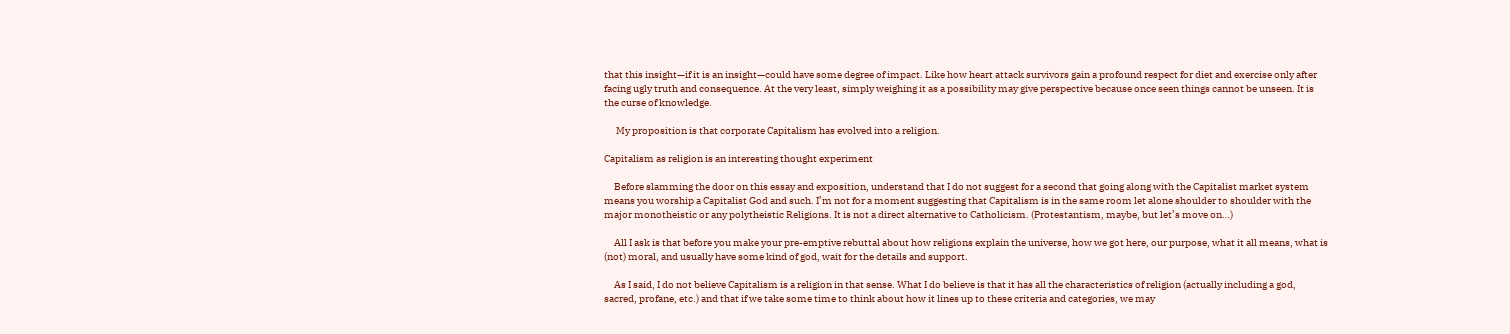that this insight—if it is an insight—could have some degree of impact. Like how heart attack survivors gain a profound respect for diet and exercise only after facing ugly truth and consequence. At the very least, simply weighing it as a possibility may give perspective because once seen things cannot be unseen. It is the curse of knowledge.

      My proposition is that corporate Capitalism has evolved into a religion.

Capitalism as religion is an interesting thought experiment

     Before slamming the door on this essay and exposition, understand that I do not suggest for a second that going along with the Capitalist market system means you worship a Capitalist God and such. I’m not for a moment suggesting that Capitalism is in the same room let alone shoulder to shoulder with the major monotheistic or any polytheistic Religions. It is not a direct alternative to Catholicism. (Protestantism, maybe, but let’s move on…)

     All I ask is that before you make your pre-emptive rebuttal about how religions explain the universe, how we got here, our purpose, what it all means, what is (not) moral, and usually have some kind of god, wait for the details and support.

     As I said, I do not believe Capitalism is a religion in that sense. What I do believe is that it has all the characteristics of religion (actually including a god, sacred, profane, etc.) and that if we take some time to think about how it lines up to these criteria and categories, we may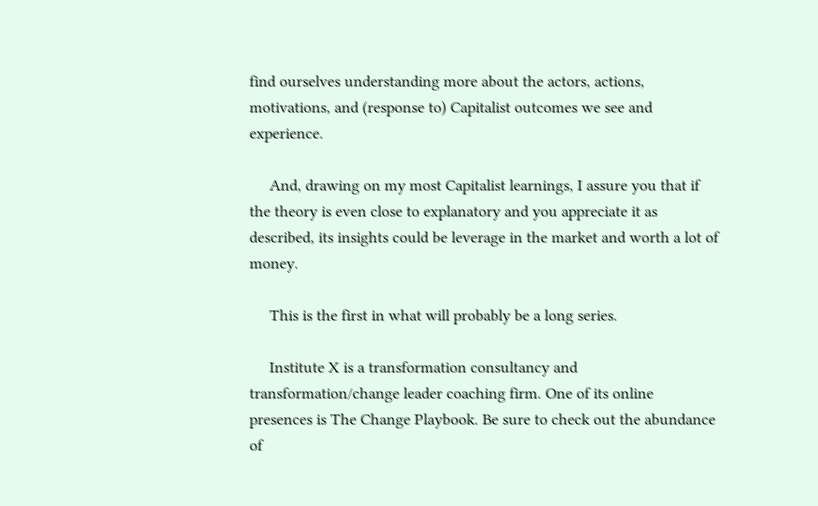find ourselves understanding more about the actors, actions, motivations, and (response to) Capitalist outcomes we see and experience.

     And, drawing on my most Capitalist learnings, I assure you that if the theory is even close to explanatory and you appreciate it as described, its insights could be leverage in the market and worth a lot of money.

     This is the first in what will probably be a long series.

     Institute X is a transformation consultancy and transformation/change leader coaching firm. One of its online presences is The Change Playbook. Be sure to check out the abundance of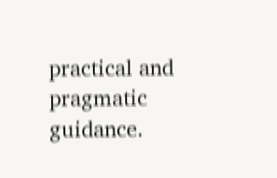practical and pragmatic guidance.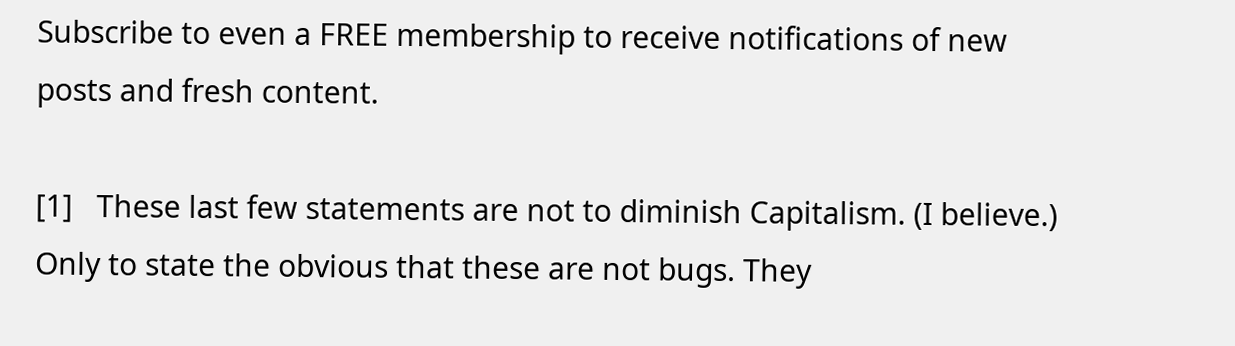Subscribe to even a FREE membership to receive notifications of new posts and fresh content.

[1]   These last few statements are not to diminish Capitalism. (I believe.) Only to state the obvious that these are not bugs. They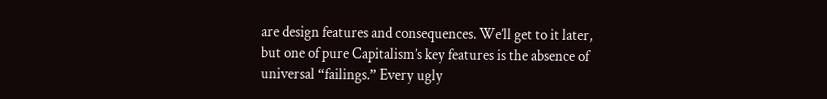are design features and consequences. We’ll get to it later, but one of pure Capitalism’s key features is the absence of universal “failings.” Every ugly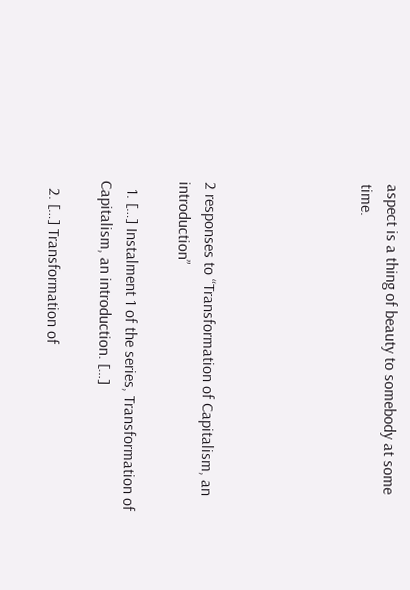aspect is a thing of beauty to somebody at some time.





2 responses to “Transformation of Capitalism, an introduction”

  1. […] Instalment 1 of the series, Transformation of Capitalism, an introduction. […]

  2. […] Transformation of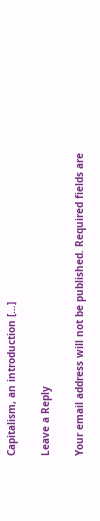Capitalism, an introduction […]

Leave a Reply

Your email address will not be published. Required fields are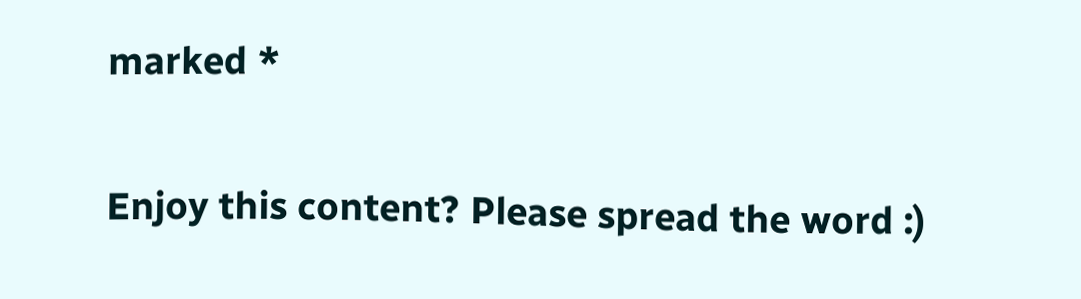marked *


Enjoy this content? Please spread the word :)